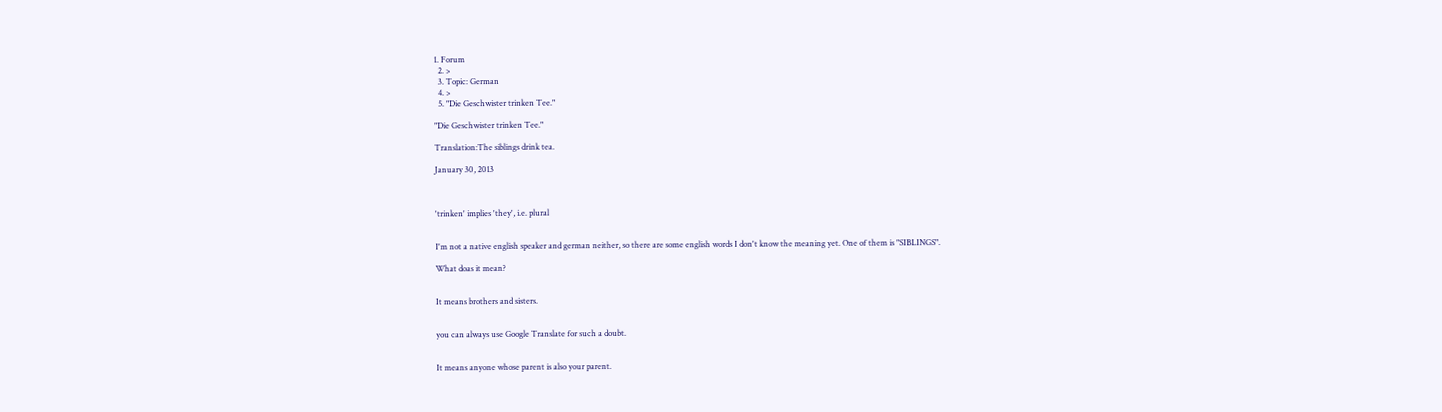1. Forum
  2. >
  3. Topic: German
  4. >
  5. "Die Geschwister trinken Tee."

"Die Geschwister trinken Tee."

Translation:The siblings drink tea.

January 30, 2013



'trinken' implies 'they', i.e. plural


I'm not a native english speaker and german neither, so there are some english words I don't know the meaning yet. One of them is "SIBLINGS".

What doas it mean?


It means brothers and sisters.


you can always use Google Translate for such a doubt.


It means anyone whose parent is also your parent.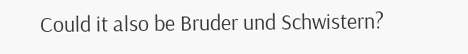Could it also be Bruder und Schwistern?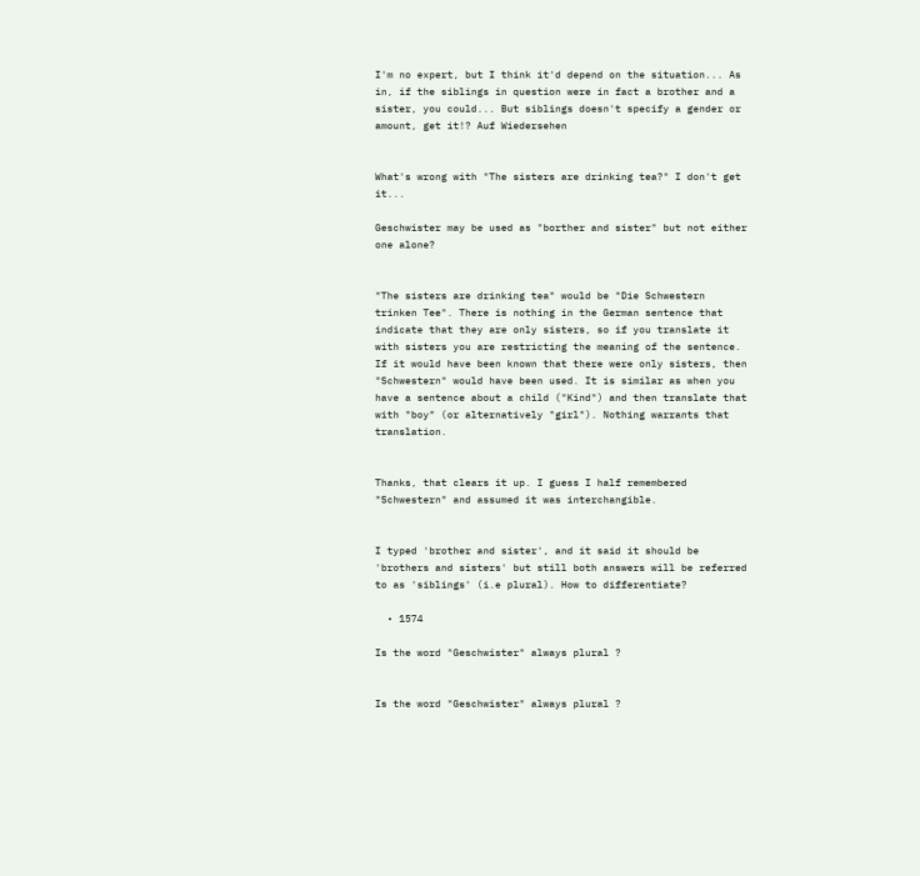I'm no expert, but I think it'd depend on the situation... As in, if the siblings in question were in fact a brother and a sister, you could... But siblings doesn't specify a gender or amount, get it!? Auf Wiedersehen


What's wrong with "The sisters are drinking tea?" I don't get it...

Geschwister may be used as "borther and sister" but not either one alone?


"The sisters are drinking tea" would be "Die Schwestern trinken Tee". There is nothing in the German sentence that indicate that they are only sisters, so if you translate it with sisters you are restricting the meaning of the sentence. If it would have been known that there were only sisters, then "Schwestern" would have been used. It is similar as when you have a sentence about a child ("Kind") and then translate that with "boy" (or alternatively "girl"). Nothing warrants that translation.


Thanks, that clears it up. I guess I half remembered "Schwestern" and assumed it was interchangible.


I typed 'brother and sister', and it said it should be 'brothers and sisters' but still both answers will be referred to as 'siblings' (i.e plural). How to differentiate?

  • 1574

Is the word "Geschwister" always plural ?


Is the word "Geschwister" always plural ?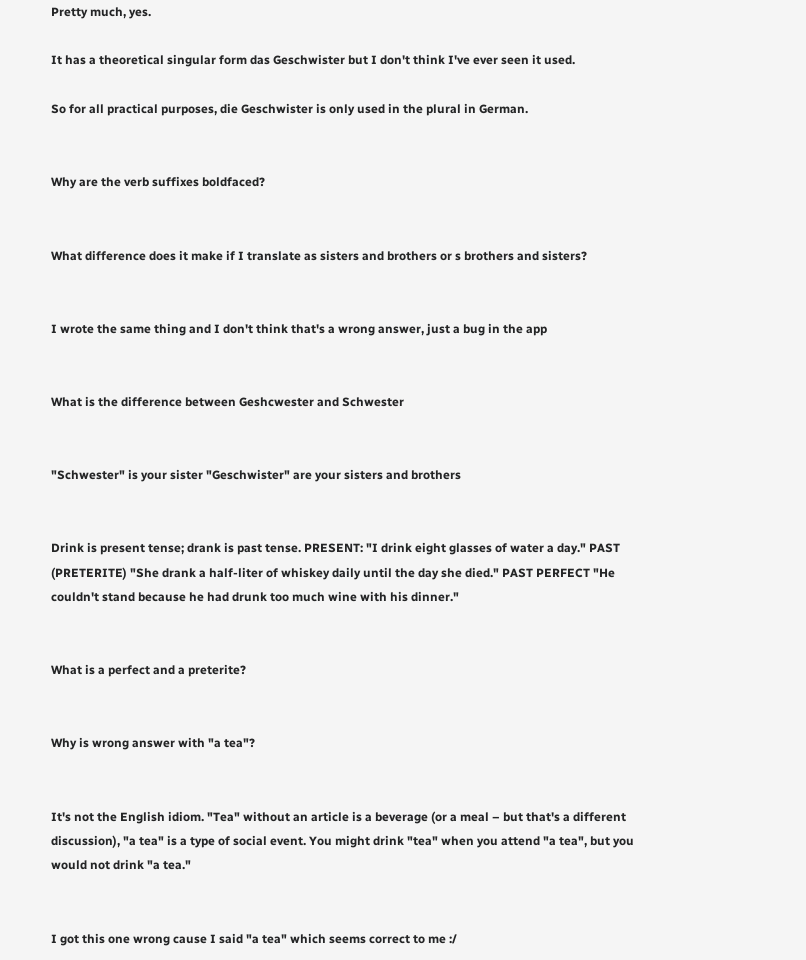Pretty much, yes.

It has a theoretical singular form das Geschwister but I don't think I've ever seen it used.

So for all practical purposes, die Geschwister is only used in the plural in German.


Why are the verb suffixes boldfaced?


What difference does it make if I translate as sisters and brothers or s brothers and sisters?


I wrote the same thing and I don't think that's a wrong answer, just a bug in the app


What is the difference between Geshcwester and Schwester


"Schwester" is your sister "Geschwister" are your sisters and brothers


Drink is present tense; drank is past tense. PRESENT: "I drink eight glasses of water a day." PAST (PRETERITE) "She drank a half-liter of whiskey daily until the day she died." PAST PERFECT "He couldn't stand because he had drunk too much wine with his dinner."


What is a perfect and a preterite?


Why is wrong answer with "a tea"?


It's not the English idiom. "Tea" without an article is a beverage (or a meal – but that's a different discussion), "a tea" is a type of social event. You might drink "tea" when you attend "a tea", but you would not drink "a tea."


I got this one wrong cause I said "a tea" which seems correct to me :/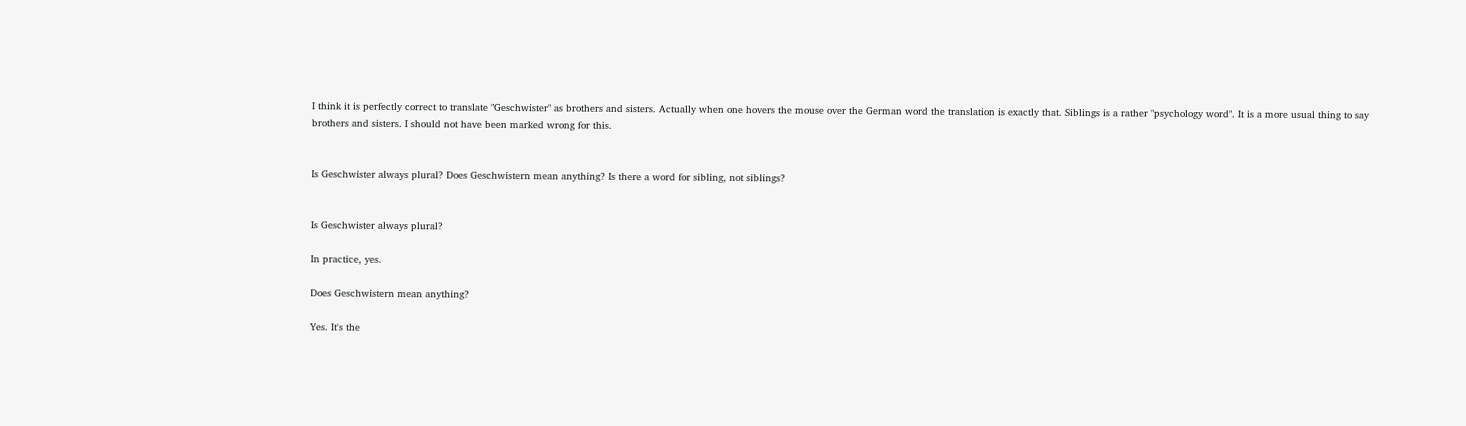I think it is perfectly correct to translate "Geschwister" as brothers and sisters. Actually when one hovers the mouse over the German word the translation is exactly that. Siblings is a rather "psychology word". It is a more usual thing to say brothers and sisters. I should not have been marked wrong for this.


Is Geschwister always plural? Does Geschwistern mean anything? Is there a word for sibling, not siblings?


Is Geschwister always plural?

In practice, yes.

Does Geschwistern mean anything?

Yes. It's the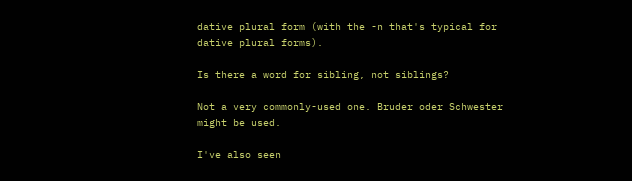dative plural form (with the -n that's typical for dative plural forms).

Is there a word for sibling, not siblings?

Not a very commonly-used one. Bruder oder Schwester might be used.

I've also seen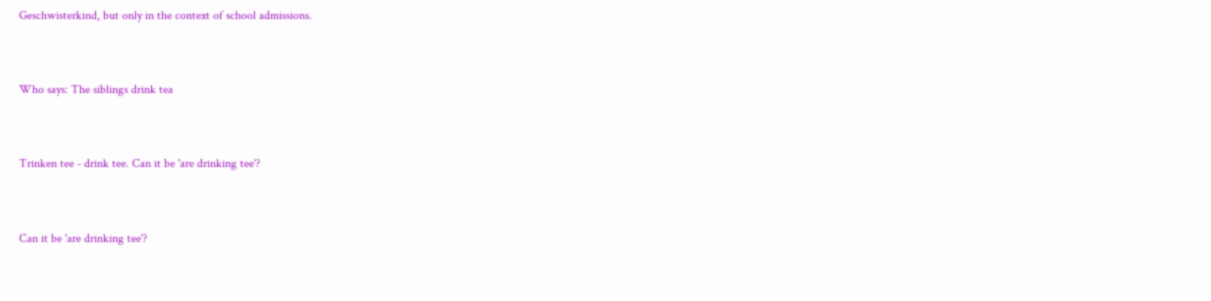Geschwisterkind, but only in the context of school admissions.


Who says: The siblings drink tea


Trinken tee - drink tee. Can it be 'are drinking tee'?


Can it be 'are drinking tee'?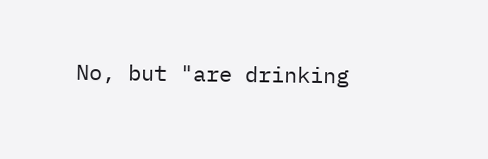No, but "are drinking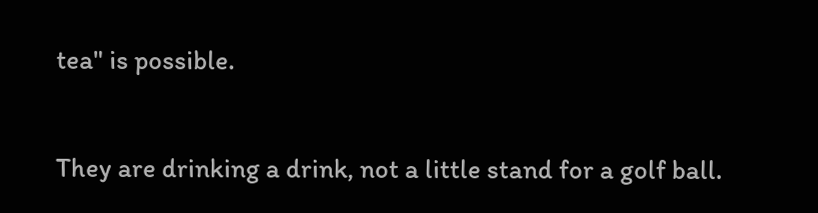tea" is possible.

They are drinking a drink, not a little stand for a golf ball.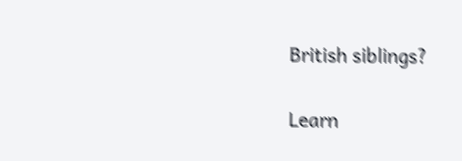British siblings?

Learn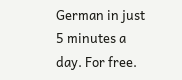German in just 5 minutes a day. For free.